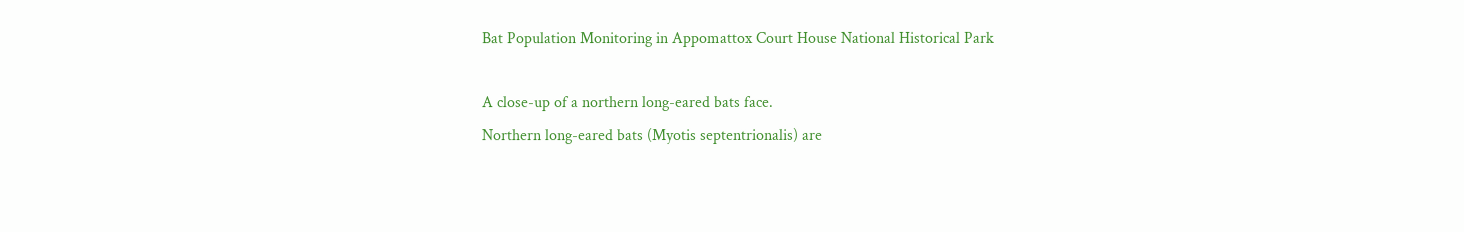Bat Population Monitoring in Appomattox Court House National Historical Park

A close-up of a northern long-eared bats face.
Northern long-eared bats (Myotis septentrionalis) are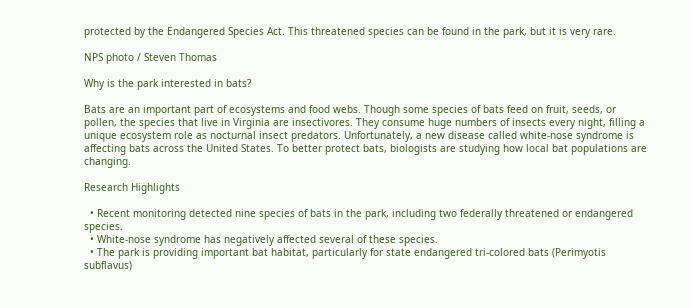protected by the Endangered Species Act. This threatened species can be found in the park, but it is very rare.

NPS photo / Steven Thomas

Why is the park interested in bats?

Bats are an important part of ecosystems and food webs. Though some species of bats feed on fruit, seeds, or pollen, the species that live in Virginia are insectivores. They consume huge numbers of insects every night, filling a unique ecosystem role as nocturnal insect predators. Unfortunately, a new disease called white-nose syndrome is affecting bats across the United States. To better protect bats, biologists are studying how local bat populations are changing.

Research Highlights

  • Recent monitoring detected nine species of bats in the park, including two federally threatened or endangered species.
  • White-nose syndrome has negatively affected several of these species.
  • The park is providing important bat habitat, particularly for state endangered tri-colored bats (Perimyotis subflavus)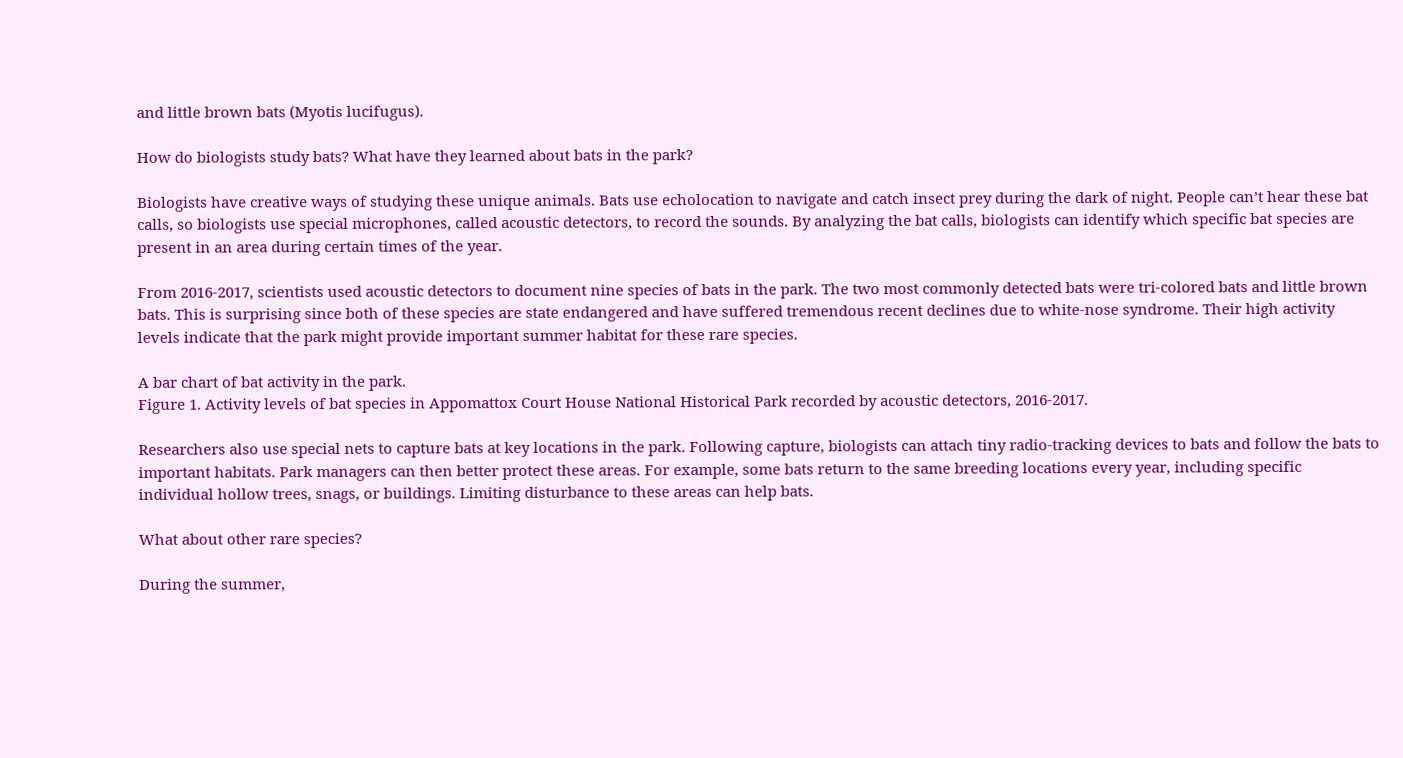and little brown bats (Myotis lucifugus).

How do biologists study bats? What have they learned about bats in the park?

Biologists have creative ways of studying these unique animals. Bats use echolocation to navigate and catch insect prey during the dark of night. People can’t hear these bat calls, so biologists use special microphones, called acoustic detectors, to record the sounds. By analyzing the bat calls, biologists can identify which specific bat species are present in an area during certain times of the year.

From 2016-2017, scientists used acoustic detectors to document nine species of bats in the park. The two most commonly detected bats were tri-colored bats and little brown bats. This is surprising since both of these species are state endangered and have suffered tremendous recent declines due to white-nose syndrome. Their high activity levels indicate that the park might provide important summer habitat for these rare species.

A bar chart of bat activity in the park.
Figure 1. Activity levels of bat species in Appomattox Court House National Historical Park recorded by acoustic detectors, 2016-2017.

Researchers also use special nets to capture bats at key locations in the park. Following capture, biologists can attach tiny radio-tracking devices to bats and follow the bats to important habitats. Park managers can then better protect these areas. For example, some bats return to the same breeding locations every year, including specific individual hollow trees, snags, or buildings. Limiting disturbance to these areas can help bats.

What about other rare species?

During the summer,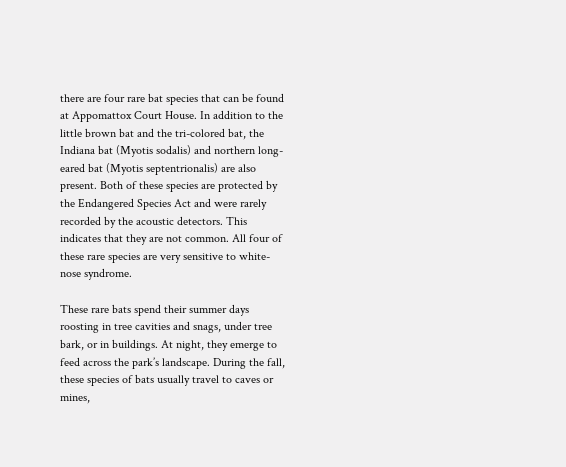there are four rare bat species that can be found at Appomattox Court House. In addition to the little brown bat and the tri-colored bat, the Indiana bat (Myotis sodalis) and northern long-eared bat (Myotis septentrionalis) are also present. Both of these species are protected by the Endangered Species Act and were rarely recorded by the acoustic detectors. This indicates that they are not common. All four of these rare species are very sensitive to white-nose syndrome.

These rare bats spend their summer days roosting in tree cavities and snags, under tree bark, or in buildings. At night, they emerge to feed across the park’s landscape. During the fall, these species of bats usually travel to caves or mines,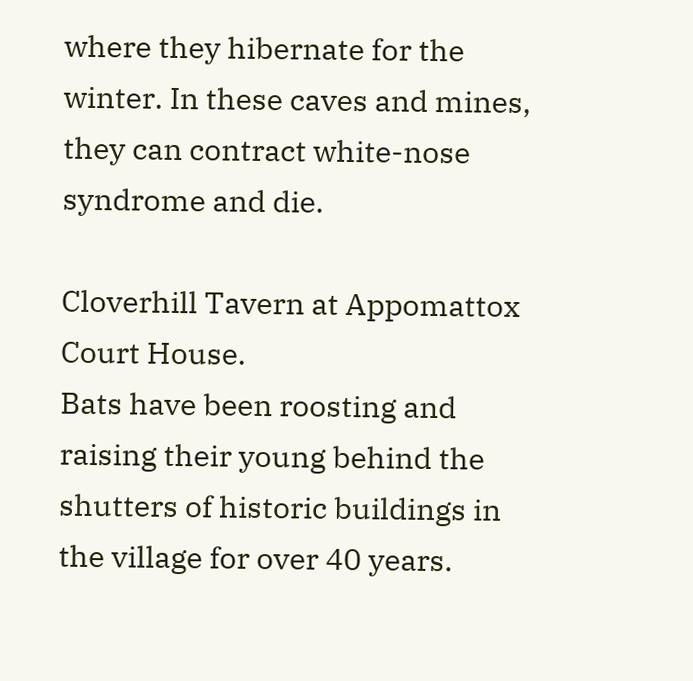where they hibernate for the winter. In these caves and mines, they can contract white-nose syndrome and die.

Cloverhill Tavern at Appomattox Court House.
Bats have been roosting and raising their young behind the shutters of historic buildings in the village for over 40 years.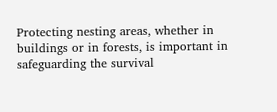Protecting nesting areas, whether in buildings or in forests, is important in safeguarding the survival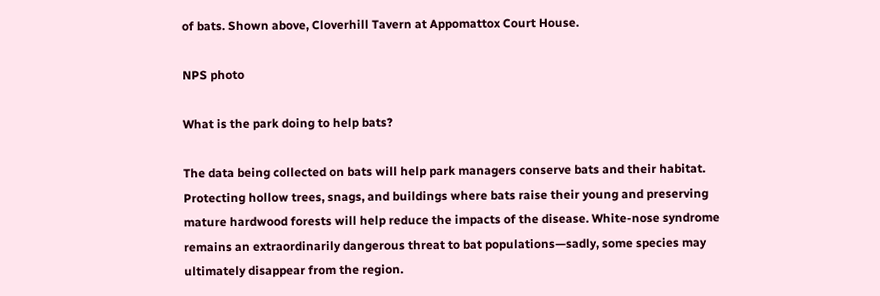of bats. Shown above, Cloverhill Tavern at Appomattox Court House.

NPS photo

What is the park doing to help bats?

The data being collected on bats will help park managers conserve bats and their habitat. Protecting hollow trees, snags, and buildings where bats raise their young and preserving mature hardwood forests will help reduce the impacts of the disease. White-nose syndrome remains an extraordinarily dangerous threat to bat populations—sadly, some species may ultimately disappear from the region.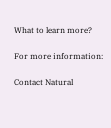What to learn more?

For more information:

Contact Natural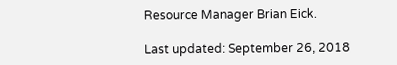Resource Manager Brian Eick.

Last updated: September 26, 2018